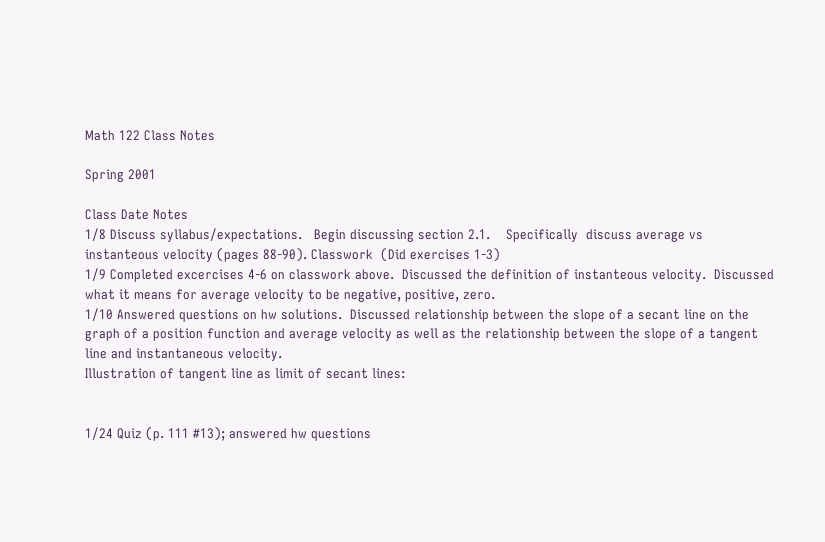Math 122 Class Notes

Spring 2001

Class Date Notes
1/8 Discuss syllabus/expectations.   Begin discussing section 2.1.    Specifically  discuss average vs instanteous velocity (pages 88-90). Classwork  (Did exercises 1-3)
1/9 Completed excercises 4-6 on classwork above.  Discussed the definition of instanteous velocity.  Discussed what it means for average velocity to be negative, positive, zero.
1/10 Answered questions on hw solutions.  Discussed relationship between the slope of a secant line on the graph of a position function and average velocity as well as the relationship between the slope of a tangent line and instantaneous velocity.
Illustration of tangent line as limit of secant lines:


1/24 Quiz (p. 111 #13); answered hw questions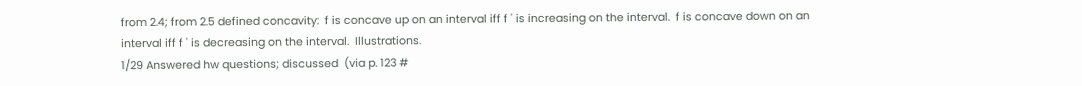from 2.4; from 2.5 defined concavity:  f is concave up on an interval iff f ' is increasing on the interval.  f is concave down on an interval iff f ' is decreasing on the interval.  Illustrations.
1/29 Answered hw questions; discussed  (via p. 123 #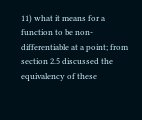11) what it means for a function to be non-differentiable at a point; from section 2.5 discussed the equivalency of these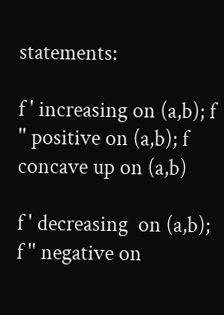statements:

f ' increasing on (a,b); f '' positive on (a,b); f concave up on (a,b)

f ' decreasing  on (a,b); f '' negative on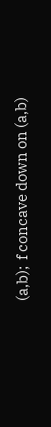(a,b);  f concave down on (a,b)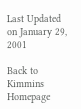Last Updated on January 29, 2001

Back to Kimmins Homepage